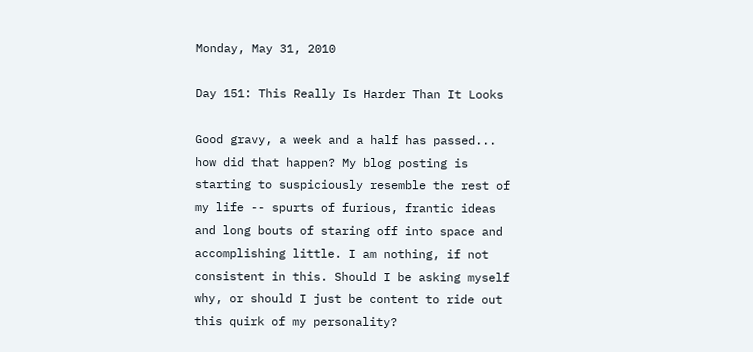Monday, May 31, 2010

Day 151: This Really Is Harder Than It Looks

Good gravy, a week and a half has passed... how did that happen? My blog posting is starting to suspiciously resemble the rest of my life -- spurts of furious, frantic ideas and long bouts of staring off into space and accomplishing little. I am nothing, if not consistent in this. Should I be asking myself why, or should I just be content to ride out this quirk of my personality?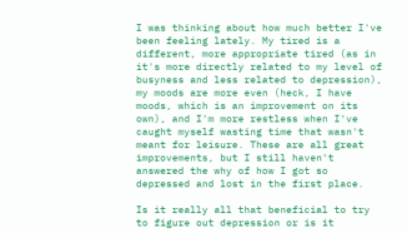I was thinking about how much better I've been feeling lately. My tired is a different, more appropriate tired (as in it's more directly related to my level of busyness and less related to depression), my moods are more even (heck, I have moods, which is an improvement on its own), and I'm more restless when I've caught myself wasting time that wasn't meant for leisure. These are all great improvements, but I still haven't answered the why of how I got so depressed and lost in the first place.

Is it really all that beneficial to try to figure out depression or is it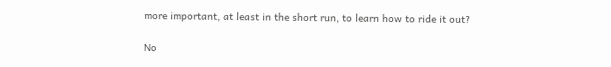more important, at least in the short run, to learn how to ride it out?

No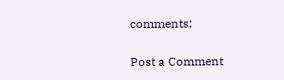comments:

Post a Comment